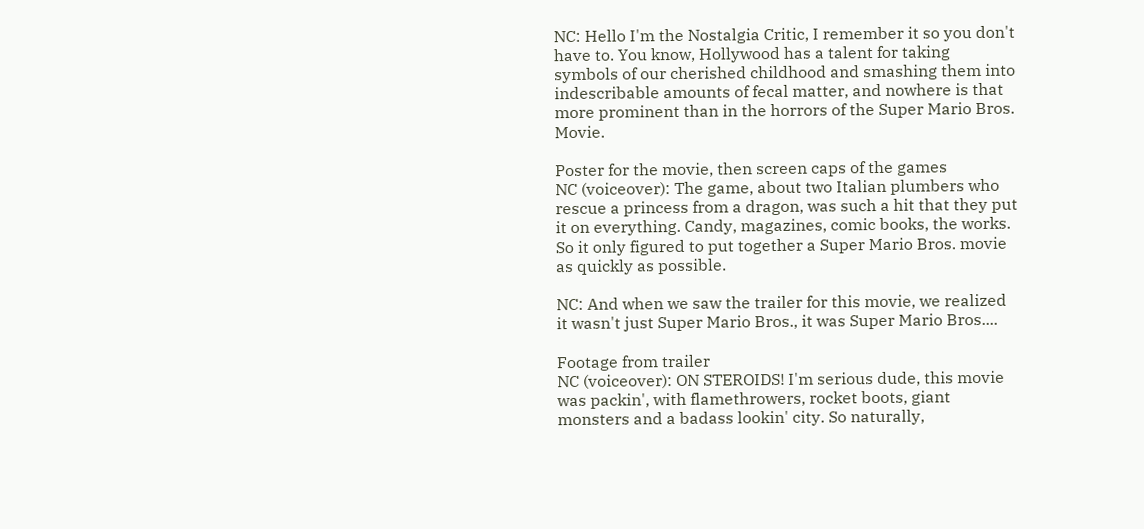NC: Hello I'm the Nostalgia Critic, I remember it so you don't have to. You know, Hollywood has a talent for taking symbols of our cherished childhood and smashing them into indescribable amounts of fecal matter, and nowhere is that more prominent than in the horrors of the Super Mario Bros. Movie.

Poster for the movie, then screen caps of the games
NC (voiceover): The game, about two Italian plumbers who rescue a princess from a dragon, was such a hit that they put it on everything. Candy, magazines, comic books, the works. So it only figured to put together a Super Mario Bros. movie as quickly as possible.

NC: And when we saw the trailer for this movie, we realized it wasn't just Super Mario Bros., it was Super Mario Bros....

Footage from trailer
NC (voiceover): ON STEROIDS! I'm serious dude, this movie was packin', with flamethrowers, rocket boots, giant monsters and a badass lookin' city. So naturally,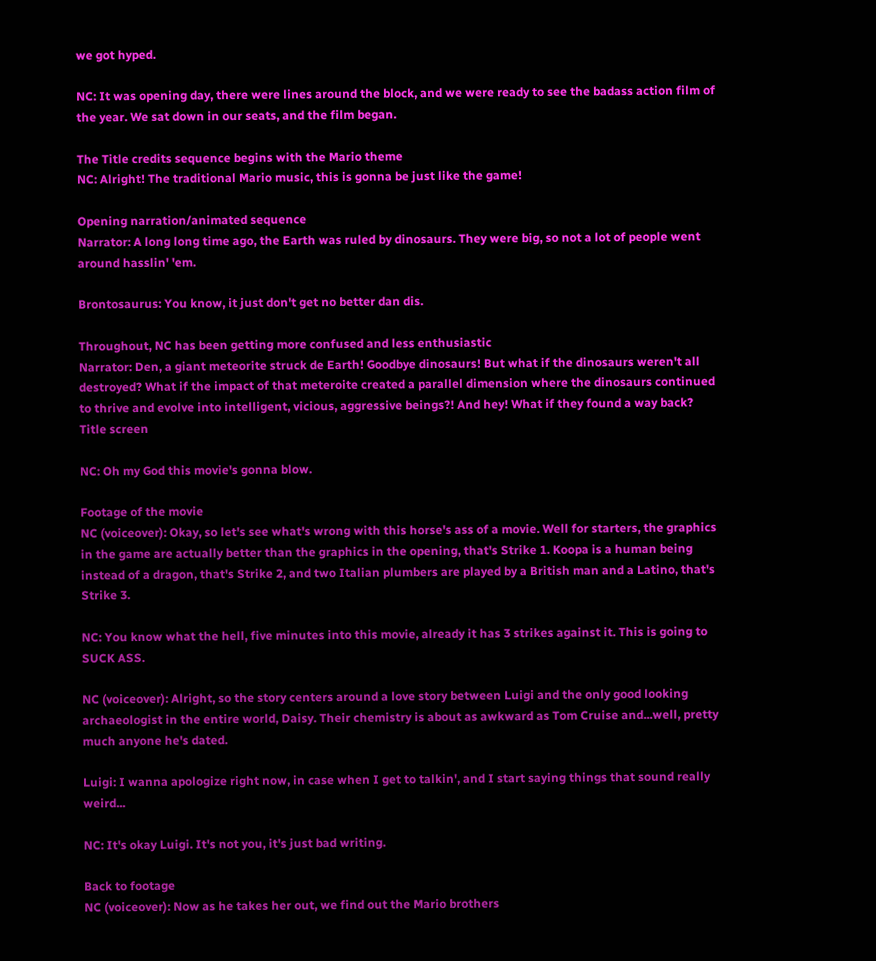we got hyped.

NC: It was opening day, there were lines around the block, and we were ready to see the badass action film of the year. We sat down in our seats, and the film began.

The Title credits sequence begins with the Mario theme
NC: Alright! The traditional Mario music, this is gonna be just like the game!

Opening narration/animated sequence
Narrator: A long long time ago, the Earth was ruled by dinosaurs. They were big, so not a lot of people went around hasslin' 'em.

Brontosaurus: You know, it just don't get no better dan dis.

Throughout, NC has been getting more confused and less enthusiastic
Narrator: Den, a giant meteorite struck de Earth! Goodbye dinosaurs! But what if the dinosaurs weren't all destroyed? What if the impact of that meteroite created a parallel dimension where the dinosaurs continued to thrive and evolve into intelligent, vicious, aggressive beings?! And hey! What if they found a way back?
Title screen

NC: Oh my God this movie's gonna blow.

Footage of the movie
NC (voiceover): Okay, so let's see what's wrong with this horse's ass of a movie. Well for starters, the graphics in the game are actually better than the graphics in the opening, that's Strike 1. Koopa is a human being instead of a dragon, that's Strike 2, and two Italian plumbers are played by a British man and a Latino, that's Strike 3.

NC: You know what the hell, five minutes into this movie, already it has 3 strikes against it. This is going to SUCK ASS.

NC (voiceover): Alright, so the story centers around a love story between Luigi and the only good looking archaeologist in the entire world, Daisy. Their chemistry is about as awkward as Tom Cruise and...well, pretty much anyone he's dated.

Luigi: I wanna apologize right now, in case when I get to talkin', and I start saying things that sound really weird...

NC: It's okay Luigi. It's not you, it's just bad writing.

Back to footage
NC (voiceover): Now as he takes her out, we find out the Mario brothers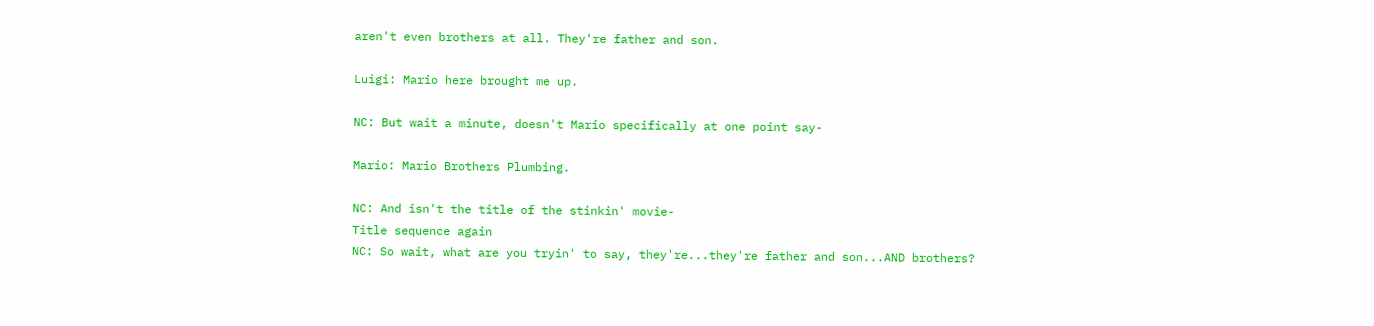aren't even brothers at all. They're father and son.

Luigi: Mario here brought me up.

NC: But wait a minute, doesn't Mario specifically at one point say-

Mario: Mario Brothers Plumbing.

NC: And isn't the title of the stinkin' movie-
Title sequence again
NC: So wait, what are you tryin' to say, they're...they're father and son...AND brothers?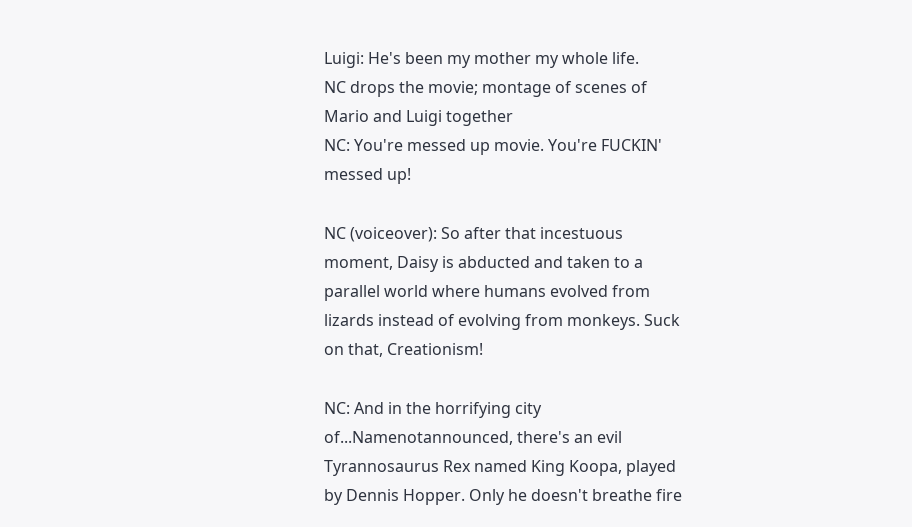Luigi: He's been my mother my whole life.
NC drops the movie; montage of scenes of Mario and Luigi together
NC: You're messed up movie. You're FUCKIN' messed up!

NC (voiceover): So after that incestuous moment, Daisy is abducted and taken to a parallel world where humans evolved from lizards instead of evolving from monkeys. Suck on that, Creationism!

NC: And in the horrifying city of...Namenotannounced, there's an evil Tyrannosaurus Rex named King Koopa, played by Dennis Hopper. Only he doesn't breathe fire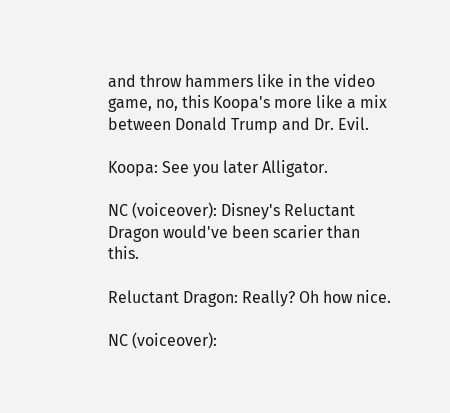and throw hammers like in the video game, no, this Koopa's more like a mix between Donald Trump and Dr. Evil.

Koopa: See you later Alligator.

NC (voiceover): Disney's Reluctant Dragon would've been scarier than this.

Reluctant Dragon: Really? Oh how nice.

NC (voiceover):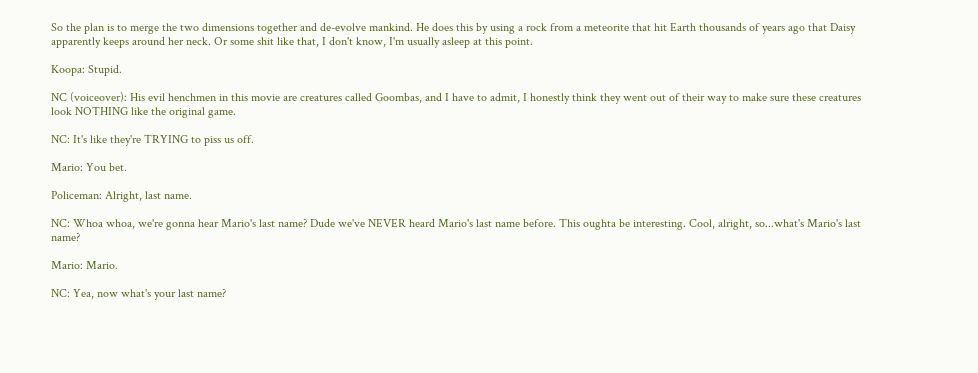So the plan is to merge the two dimensions together and de-evolve mankind. He does this by using a rock from a meteorite that hit Earth thousands of years ago that Daisy apparently keeps around her neck. Or some shit like that, I don't know, I'm usually asleep at this point.

Koopa: Stupid.

NC (voiceover): His evil henchmen in this movie are creatures called Goombas, and I have to admit, I honestly think they went out of their way to make sure these creatures look NOTHING like the original game.

NC: It's like they're TRYING to piss us off.

Mario: You bet.

Policeman: Alright, last name.

NC: Whoa whoa, we're gonna hear Mario's last name? Dude we've NEVER heard Mario's last name before. This oughta be interesting. Cool, alright, so...what's Mario's last name?

Mario: Mario.

NC: Yea, now what's your last name?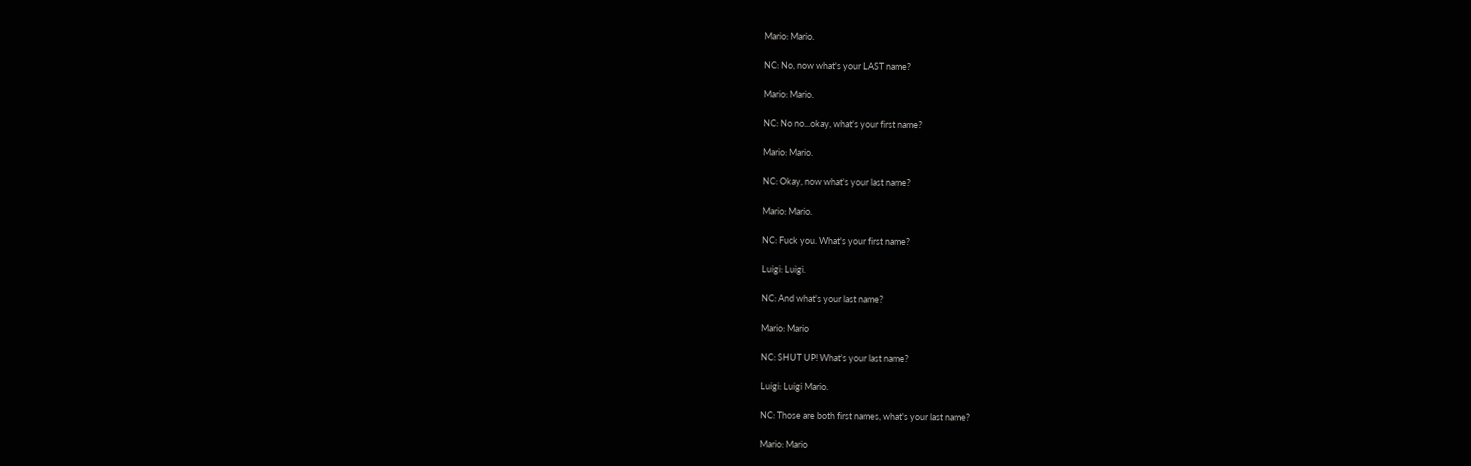Mario: Mario.

NC: No, now what's your LAST name?

Mario: Mario.

NC: No no...okay, what's your first name?

Mario: Mario.

NC: Okay, now what's your last name?

Mario: Mario.

NC: Fuck you. What's your first name?

Luigi: Luigi.

NC: And what's your last name?

Mario: Mario

NC: SHUT UP! What's your last name?

Luigi: Luigi Mario.

NC: Those are both first names, what's your last name?

Mario: Mario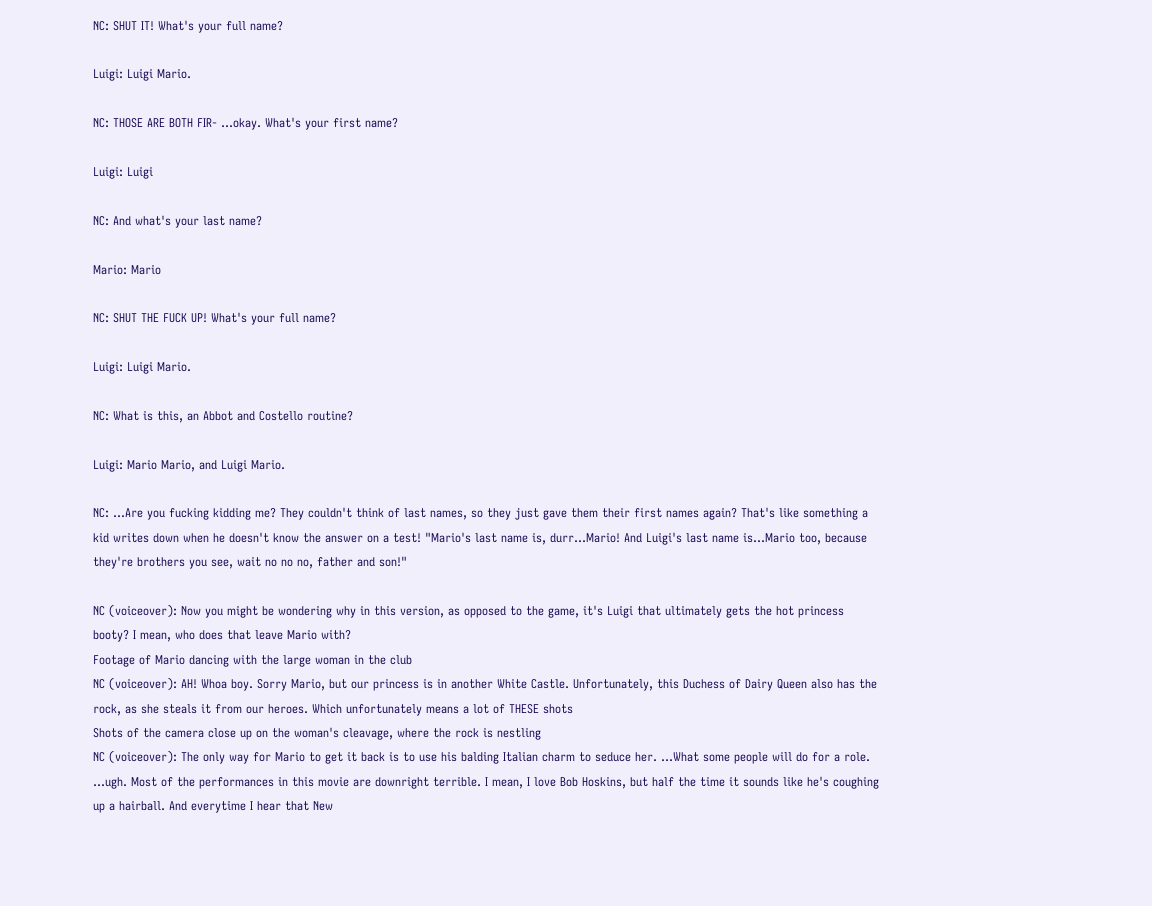NC: SHUT IT! What's your full name?

Luigi: Luigi Mario.

NC: THOSE ARE BOTH FIR- ...okay. What's your first name?

Luigi: Luigi

NC: And what's your last name?

Mario: Mario

NC: SHUT THE FUCK UP! What's your full name?

Luigi: Luigi Mario.

NC: What is this, an Abbot and Costello routine?

Luigi: Mario Mario, and Luigi Mario.

NC: ...Are you fucking kidding me? They couldn't think of last names, so they just gave them their first names again? That's like something a kid writes down when he doesn't know the answer on a test! "Mario's last name is, durr...Mario! And Luigi's last name is...Mario too, because they're brothers you see, wait no no no, father and son!"

NC (voiceover): Now you might be wondering why in this version, as opposed to the game, it's Luigi that ultimately gets the hot princess booty? I mean, who does that leave Mario with?
Footage of Mario dancing with the large woman in the club
NC (voiceover): AH! Whoa boy. Sorry Mario, but our princess is in another White Castle. Unfortunately, this Duchess of Dairy Queen also has the rock, as she steals it from our heroes. Which unfortunately means a lot of THESE shots
Shots of the camera close up on the woman's cleavage, where the rock is nestling
NC (voiceover): The only way for Mario to get it back is to use his balding Italian charm to seduce her. ...What some people will do for a role. ...ugh. Most of the performances in this movie are downright terrible. I mean, I love Bob Hoskins, but half the time it sounds like he's coughing up a hairball. And everytime I hear that New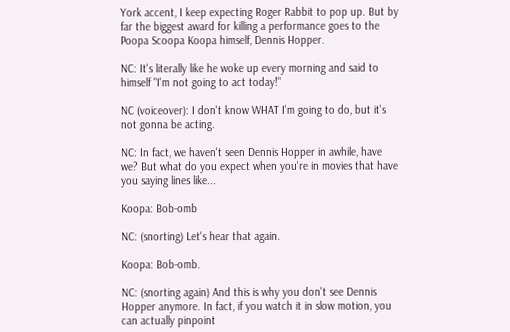York accent, I keep expecting Roger Rabbit to pop up. But by far the biggest award for killing a performance goes to the Poopa Scoopa Koopa himself, Dennis Hopper.

NC: It's literally like he woke up every morning and said to himself "I'm not going to act today!"

NC (voiceover): I don't know WHAT I'm going to do, but it's not gonna be acting.

NC: In fact, we haven't seen Dennis Hopper in awhile, have we? But what do you expect when you're in movies that have you saying lines like...

Koopa: Bob-omb

NC: (snorting) Let's hear that again.

Koopa: Bob-omb.

NC: (snorting again) And this is why you don't see Dennis Hopper anymore. In fact, if you watch it in slow motion, you can actually pinpoint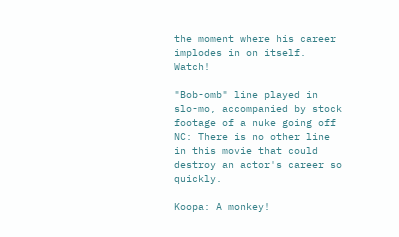the moment where his career implodes in on itself. Watch!

"Bob-omb" line played in slo-mo, accompanied by stock footage of a nuke going off
NC: There is no other line in this movie that could destroy an actor's career so quickly.

Koopa: A monkey!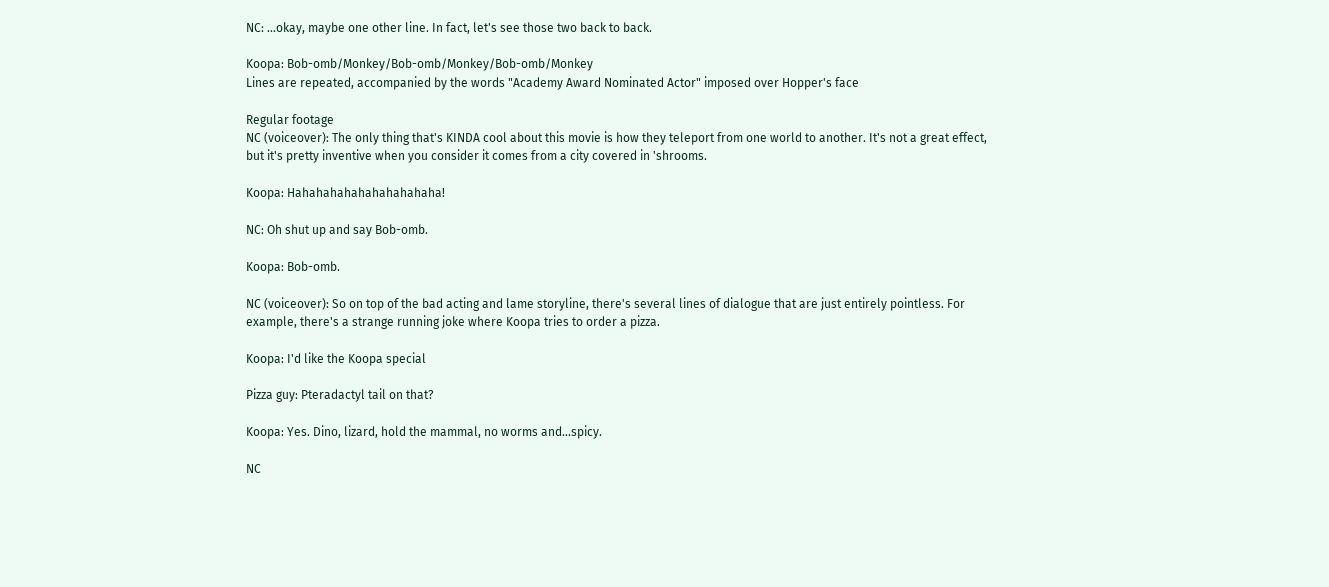NC: ...okay, maybe one other line. In fact, let's see those two back to back.

Koopa: Bob-omb/Monkey/Bob-omb/Monkey/Bob-omb/Monkey
Lines are repeated, accompanied by the words "Academy Award Nominated Actor" imposed over Hopper's face

Regular footage
NC (voiceover): The only thing that's KINDA cool about this movie is how they teleport from one world to another. It's not a great effect, but it's pretty inventive when you consider it comes from a city covered in 'shrooms.

Koopa: Hahahahahahahahahahaha!

NC: Oh shut up and say Bob-omb.

Koopa: Bob-omb.

NC (voiceover): So on top of the bad acting and lame storyline, there's several lines of dialogue that are just entirely pointless. For example, there's a strange running joke where Koopa tries to order a pizza.

Koopa: I'd like the Koopa special

Pizza guy: Pteradactyl tail on that?

Koopa: Yes. Dino, lizard, hold the mammal, no worms and...spicy.

NC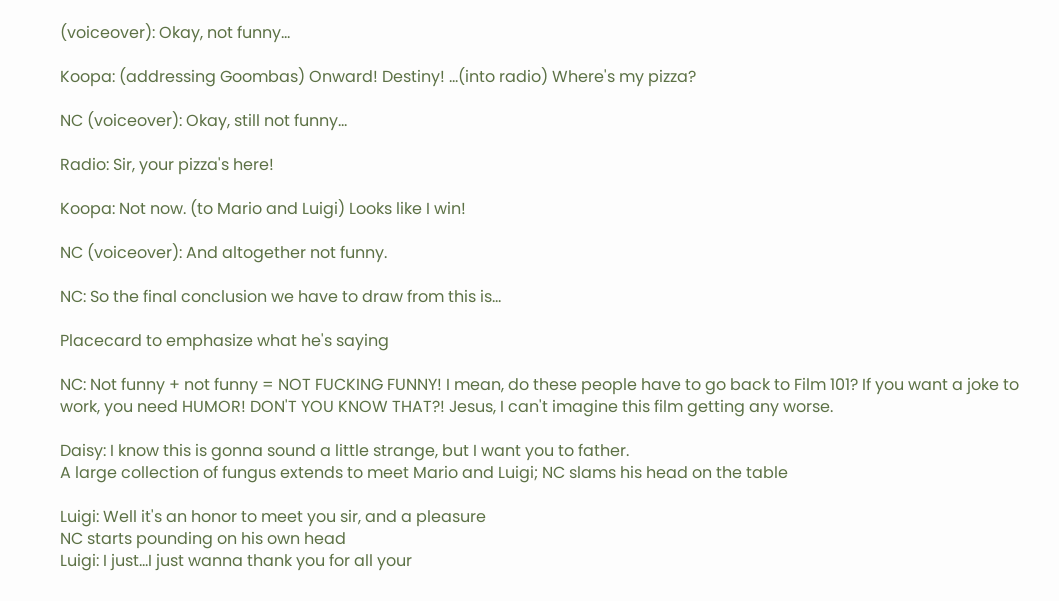(voiceover): Okay, not funny...

Koopa: (addressing Goombas) Onward! Destiny! ...(into radio) Where's my pizza?

NC (voiceover): Okay, still not funny...

Radio: Sir, your pizza's here!

Koopa: Not now. (to Mario and Luigi) Looks like I win!

NC (voiceover): And altogether not funny.

NC: So the final conclusion we have to draw from this is...

Placecard to emphasize what he's saying

NC: Not funny + not funny = NOT FUCKING FUNNY! I mean, do these people have to go back to Film 101? If you want a joke to work, you need HUMOR! DON'T YOU KNOW THAT?! Jesus, I can't imagine this film getting any worse.

Daisy: I know this is gonna sound a little strange, but I want you to father.
A large collection of fungus extends to meet Mario and Luigi; NC slams his head on the table

Luigi: Well it's an honor to meet you sir, and a pleasure
NC starts pounding on his own head
Luigi: I just...I just wanna thank you for all your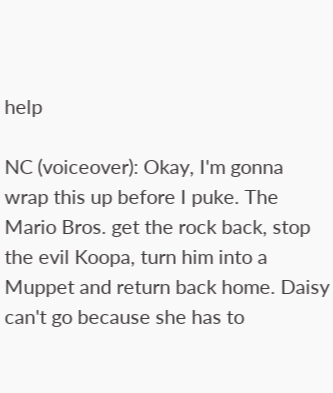help

NC (voiceover): Okay, I'm gonna wrap this up before I puke. The Mario Bros. get the rock back, stop the evil Koopa, turn him into a Muppet and return back home. Daisy can't go because she has to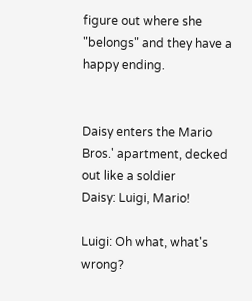figure out where she "belongs" and they have a happy ending.


Daisy enters the Mario Bros.' apartment, decked out like a soldier
Daisy: Luigi, Mario!

Luigi: Oh what, what's wrong?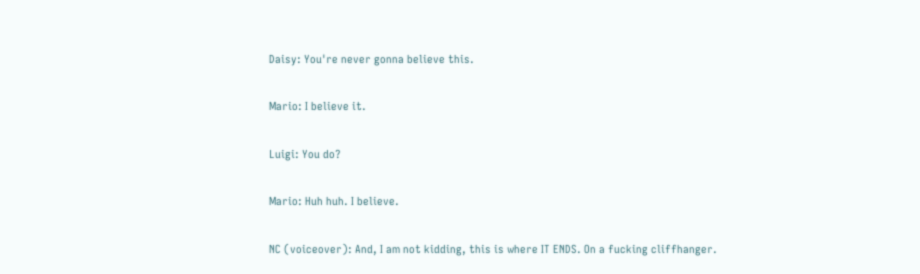Daisy: You're never gonna believe this.

Mario: I believe it.

Luigi: You do?

Mario: Huh huh. I believe.

NC (voiceover): And, I am not kidding, this is where IT ENDS. On a fucking cliffhanger.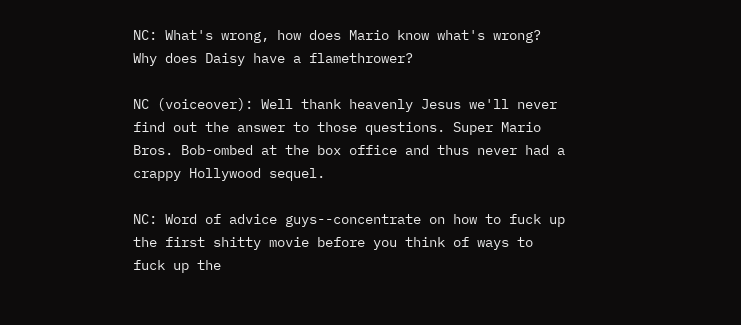NC: What's wrong, how does Mario know what's wrong? Why does Daisy have a flamethrower?

NC (voiceover): Well thank heavenly Jesus we'll never find out the answer to those questions. Super Mario Bros. Bob-ombed at the box office and thus never had a crappy Hollywood sequel.

NC: Word of advice guys--concentrate on how to fuck up the first shitty movie before you think of ways to fuck up the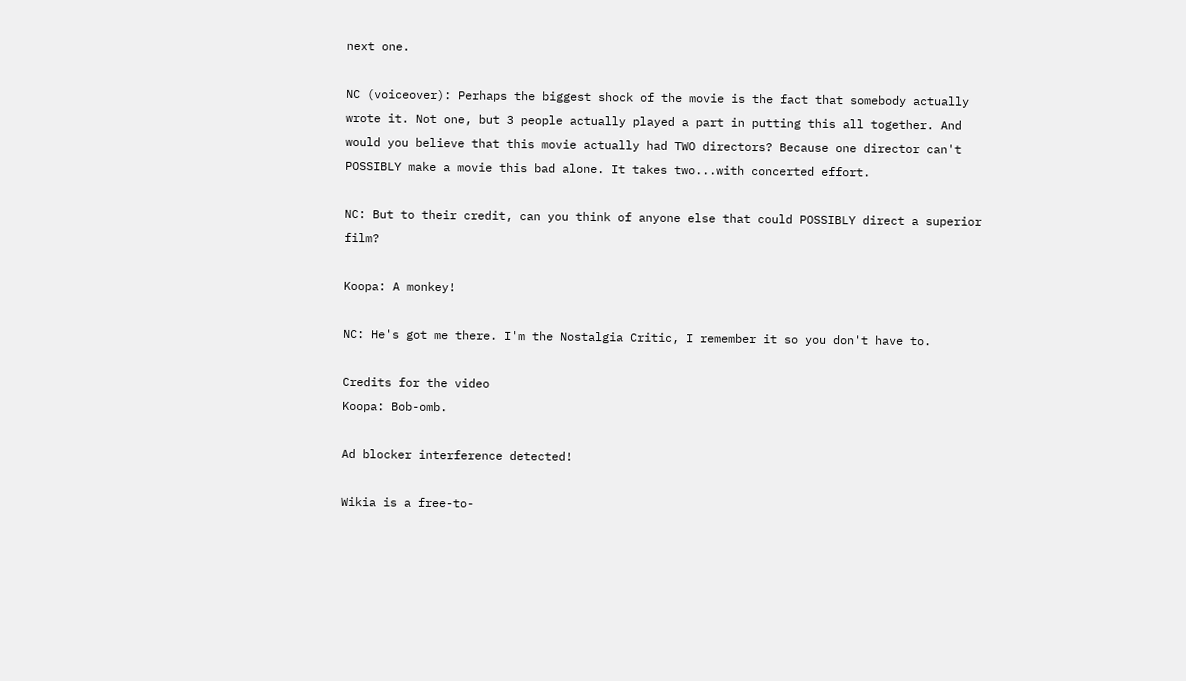next one.

NC (voiceover): Perhaps the biggest shock of the movie is the fact that somebody actually wrote it. Not one, but 3 people actually played a part in putting this all together. And would you believe that this movie actually had TWO directors? Because one director can't POSSIBLY make a movie this bad alone. It takes two...with concerted effort.

NC: But to their credit, can you think of anyone else that could POSSIBLY direct a superior film?

Koopa: A monkey!

NC: He's got me there. I'm the Nostalgia Critic, I remember it so you don't have to.

Credits for the video
Koopa: Bob-omb.

Ad blocker interference detected!

Wikia is a free-to-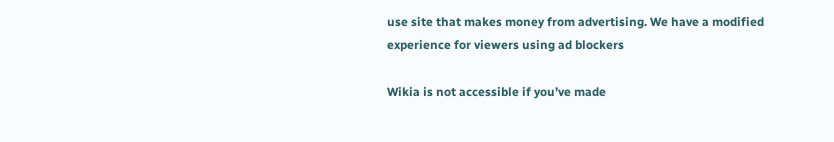use site that makes money from advertising. We have a modified experience for viewers using ad blockers

Wikia is not accessible if you’ve made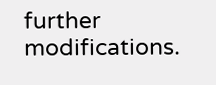further modifications.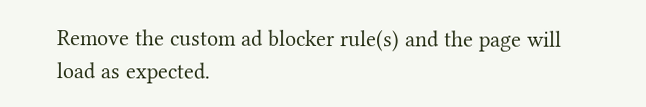Remove the custom ad blocker rule(s) and the page will load as expected.